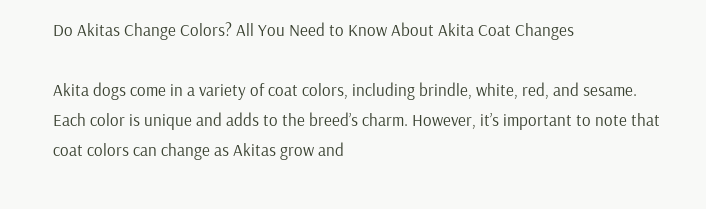Do Akitas Change Colors? All You Need to Know About Akita Coat Changes

Akita dogs come in a variety of coat colors, including brindle, white, red, and sesame. Each color is unique and adds to the breed’s charm. However, it’s important to note that coat colors can change as Akitas grow and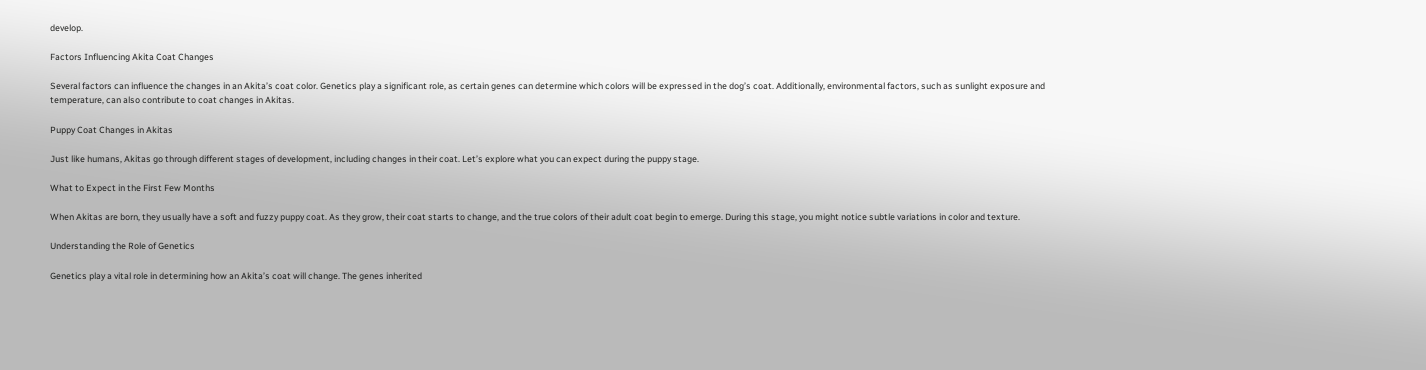develop.

Factors Influencing Akita Coat Changes

Several factors can influence the changes in an Akita’s coat color. Genetics play a significant role, as certain genes can determine which colors will be expressed in the dog’s coat. Additionally, environmental factors, such as sunlight exposure and temperature, can also contribute to coat changes in Akitas.

Puppy Coat Changes in Akitas

Just like humans, Akitas go through different stages of development, including changes in their coat. Let’s explore what you can expect during the puppy stage.

What to Expect in the First Few Months

When Akitas are born, they usually have a soft and fuzzy puppy coat. As they grow, their coat starts to change, and the true colors of their adult coat begin to emerge. During this stage, you might notice subtle variations in color and texture.

Understanding the Role of Genetics

Genetics play a vital role in determining how an Akita’s coat will change. The genes inherited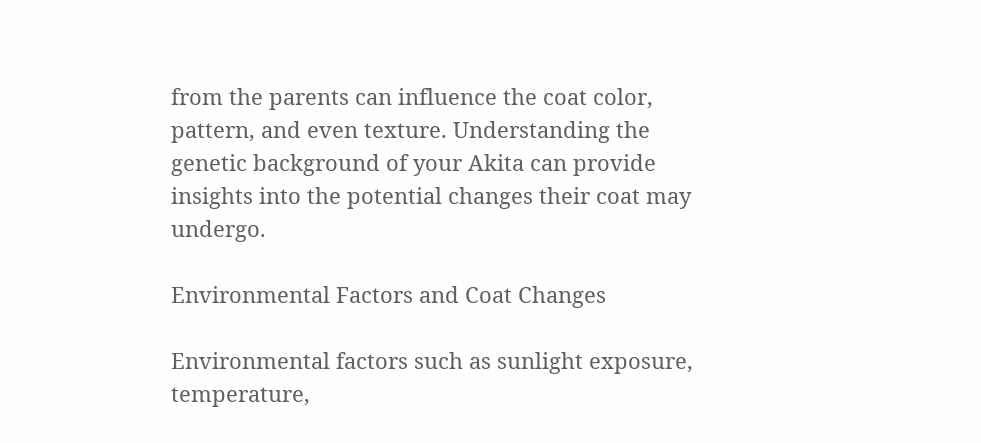from the parents can influence the coat color, pattern, and even texture. Understanding the genetic background of your Akita can provide insights into the potential changes their coat may undergo.

Environmental Factors and Coat Changes

Environmental factors such as sunlight exposure, temperature,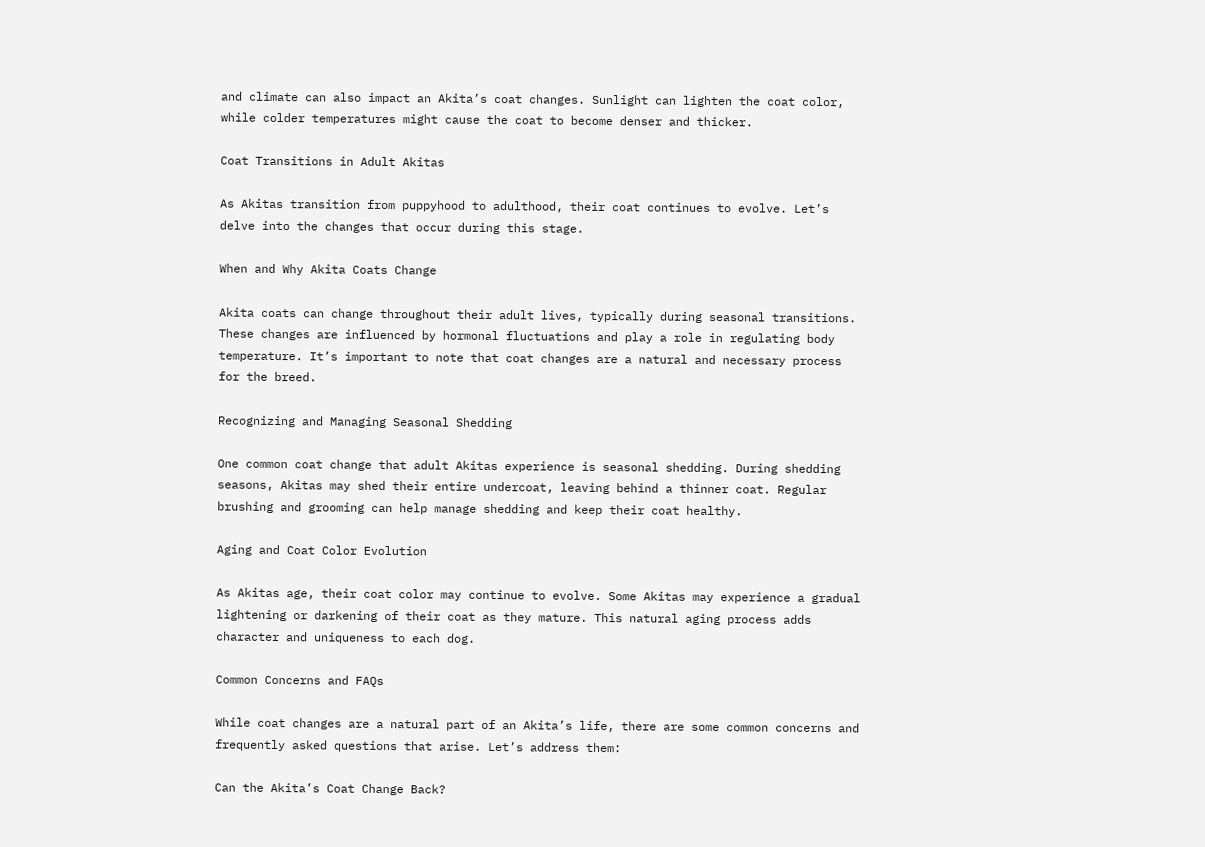and climate can also impact an Akita’s coat changes. Sunlight can lighten the coat color, while colder temperatures might cause the coat to become denser and thicker.

Coat Transitions in Adult Akitas

As Akitas transition from puppyhood to adulthood, their coat continues to evolve. Let’s delve into the changes that occur during this stage.

When and Why Akita Coats Change

Akita coats can change throughout their adult lives, typically during seasonal transitions. These changes are influenced by hormonal fluctuations and play a role in regulating body temperature. It’s important to note that coat changes are a natural and necessary process for the breed.

Recognizing and Managing Seasonal Shedding

One common coat change that adult Akitas experience is seasonal shedding. During shedding seasons, Akitas may shed their entire undercoat, leaving behind a thinner coat. Regular brushing and grooming can help manage shedding and keep their coat healthy.

Aging and Coat Color Evolution

As Akitas age, their coat color may continue to evolve. Some Akitas may experience a gradual lightening or darkening of their coat as they mature. This natural aging process adds character and uniqueness to each dog.

Common Concerns and FAQs

While coat changes are a natural part of an Akita’s life, there are some common concerns and frequently asked questions that arise. Let’s address them:

Can the Akita’s Coat Change Back?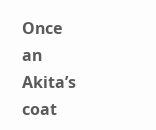Once an Akita’s coat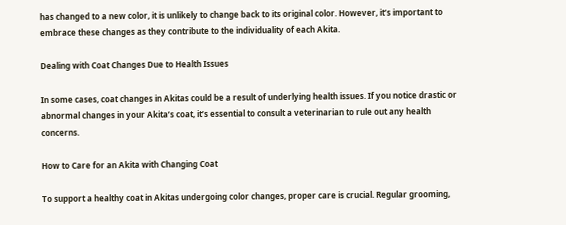has changed to a new color, it is unlikely to change back to its original color. However, it’s important to embrace these changes as they contribute to the individuality of each Akita.

Dealing with Coat Changes Due to Health Issues

In some cases, coat changes in Akitas could be a result of underlying health issues. If you notice drastic or abnormal changes in your Akita’s coat, it’s essential to consult a veterinarian to rule out any health concerns.

How to Care for an Akita with Changing Coat

To support a healthy coat in Akitas undergoing color changes, proper care is crucial. Regular grooming,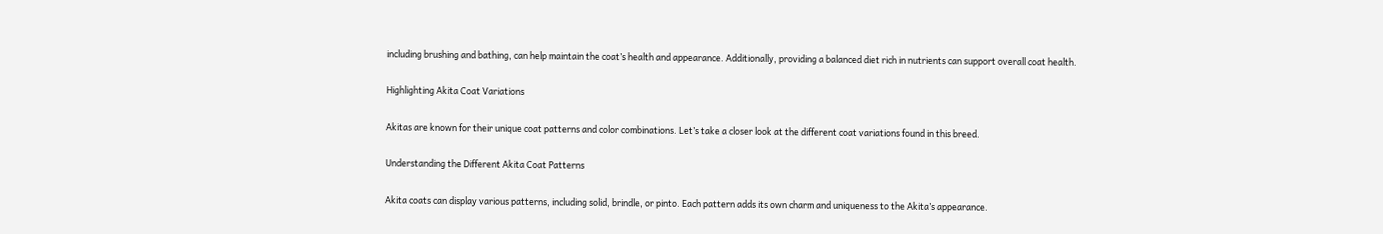including brushing and bathing, can help maintain the coat’s health and appearance. Additionally, providing a balanced diet rich in nutrients can support overall coat health.

Highlighting Akita Coat Variations

Akitas are known for their unique coat patterns and color combinations. Let’s take a closer look at the different coat variations found in this breed.

Understanding the Different Akita Coat Patterns

Akita coats can display various patterns, including solid, brindle, or pinto. Each pattern adds its own charm and uniqueness to the Akita’s appearance.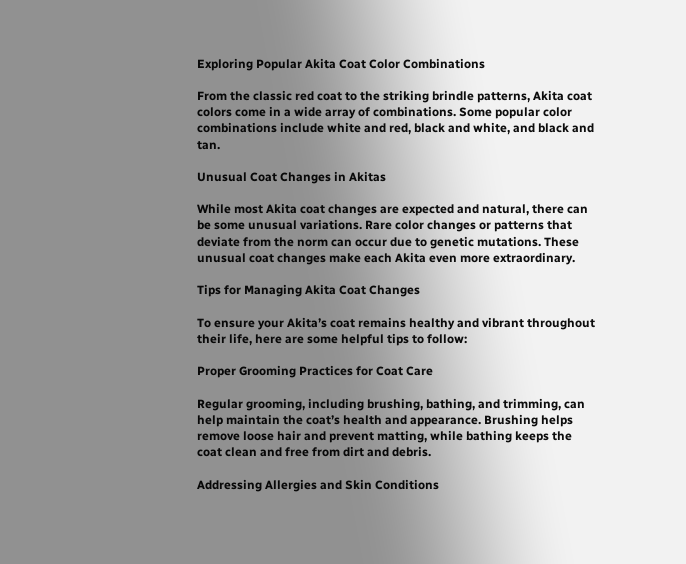Exploring Popular Akita Coat Color Combinations

From the classic red coat to the striking brindle patterns, Akita coat colors come in a wide array of combinations. Some popular color combinations include white and red, black and white, and black and tan.

Unusual Coat Changes in Akitas

While most Akita coat changes are expected and natural, there can be some unusual variations. Rare color changes or patterns that deviate from the norm can occur due to genetic mutations. These unusual coat changes make each Akita even more extraordinary.

Tips for Managing Akita Coat Changes

To ensure your Akita’s coat remains healthy and vibrant throughout their life, here are some helpful tips to follow:

Proper Grooming Practices for Coat Care

Regular grooming, including brushing, bathing, and trimming, can help maintain the coat’s health and appearance. Brushing helps remove loose hair and prevent matting, while bathing keeps the coat clean and free from dirt and debris.

Addressing Allergies and Skin Conditions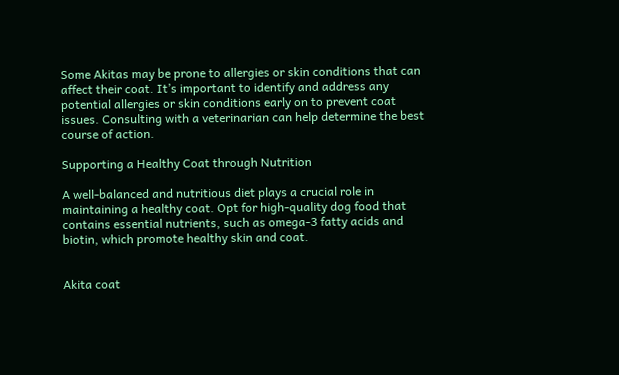Some Akitas may be prone to allergies or skin conditions that can affect their coat. It’s important to identify and address any potential allergies or skin conditions early on to prevent coat issues. Consulting with a veterinarian can help determine the best course of action.

Supporting a Healthy Coat through Nutrition

A well-balanced and nutritious diet plays a crucial role in maintaining a healthy coat. Opt for high-quality dog food that contains essential nutrients, such as omega-3 fatty acids and biotin, which promote healthy skin and coat.


Akita coat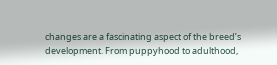changes are a fascinating aspect of the breed’s development. From puppyhood to adulthood,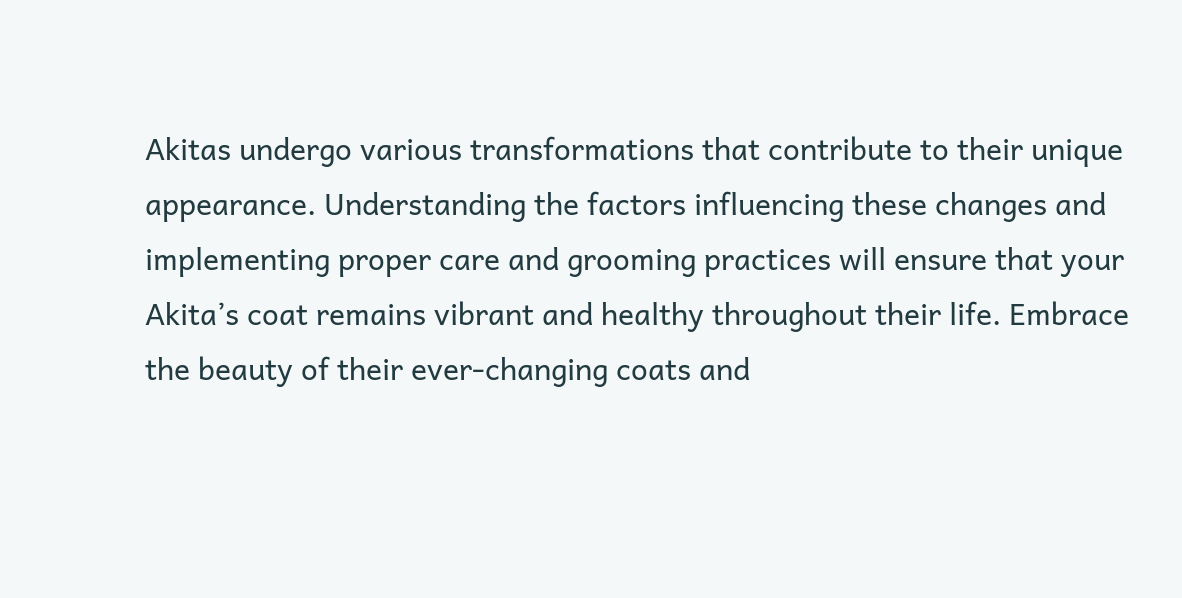Akitas undergo various transformations that contribute to their unique appearance. Understanding the factors influencing these changes and implementing proper care and grooming practices will ensure that your Akita’s coat remains vibrant and healthy throughout their life. Embrace the beauty of their ever-changing coats and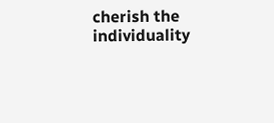cherish the individuality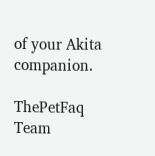of your Akita companion.

ThePetFaq Team